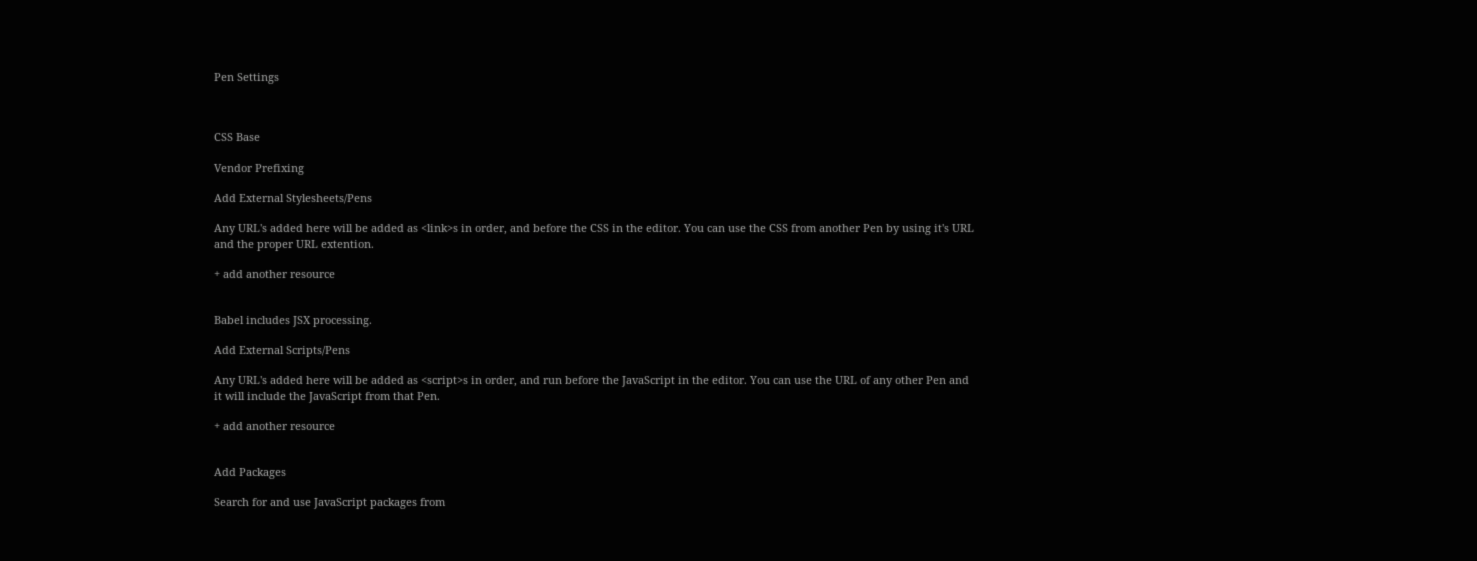Pen Settings



CSS Base

Vendor Prefixing

Add External Stylesheets/Pens

Any URL's added here will be added as <link>s in order, and before the CSS in the editor. You can use the CSS from another Pen by using it's URL and the proper URL extention.

+ add another resource


Babel includes JSX processing.

Add External Scripts/Pens

Any URL's added here will be added as <script>s in order, and run before the JavaScript in the editor. You can use the URL of any other Pen and it will include the JavaScript from that Pen.

+ add another resource


Add Packages

Search for and use JavaScript packages from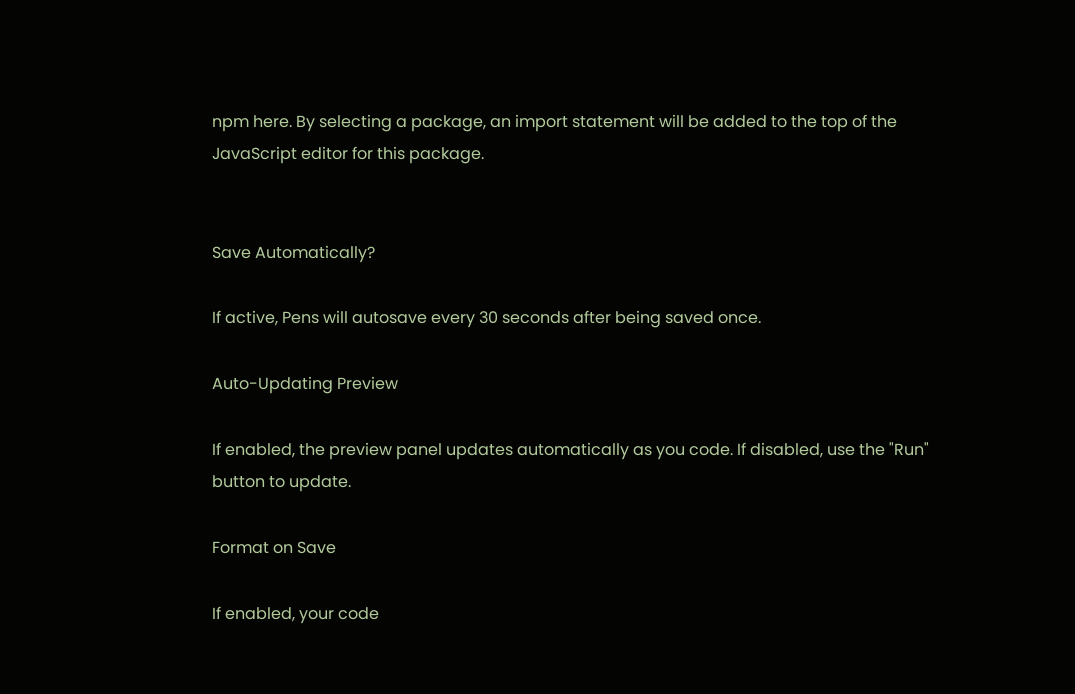npm here. By selecting a package, an import statement will be added to the top of the JavaScript editor for this package.


Save Automatically?

If active, Pens will autosave every 30 seconds after being saved once.

Auto-Updating Preview

If enabled, the preview panel updates automatically as you code. If disabled, use the "Run" button to update.

Format on Save

If enabled, your code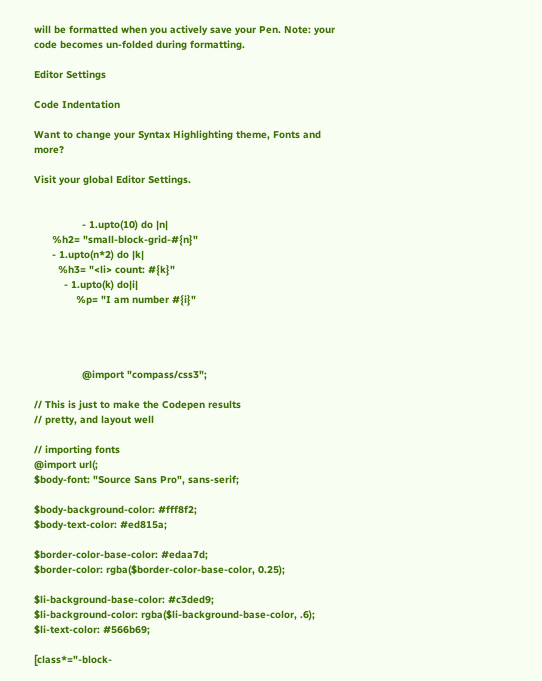will be formatted when you actively save your Pen. Note: your code becomes un-folded during formatting.

Editor Settings

Code Indentation

Want to change your Syntax Highlighting theme, Fonts and more?

Visit your global Editor Settings.


                - 1.upto(10) do |n|
      %h2= "small-block-grid-#{n}"
      - 1.upto(n*2) do |k|
        %h3= "<li> count: #{k}"
          - 1.upto(k) do|i|
              %p= "I am number #{i}"




                @import "compass/css3";

// This is just to make the Codepen results
// pretty, and layout well

// importing fonts
@import url(;
$body-font: "Source Sans Pro", sans-serif;

$body-background-color: #fff8f2;
$body-text-color: #ed815a;

$border-color-base-color: #edaa7d;
$border-color: rgba($border-color-base-color, 0.25);

$li-background-base-color: #c3ded9;
$li-background-color: rgba($li-background-base-color, .6);
$li-text-color: #566b69;

[class*="-block-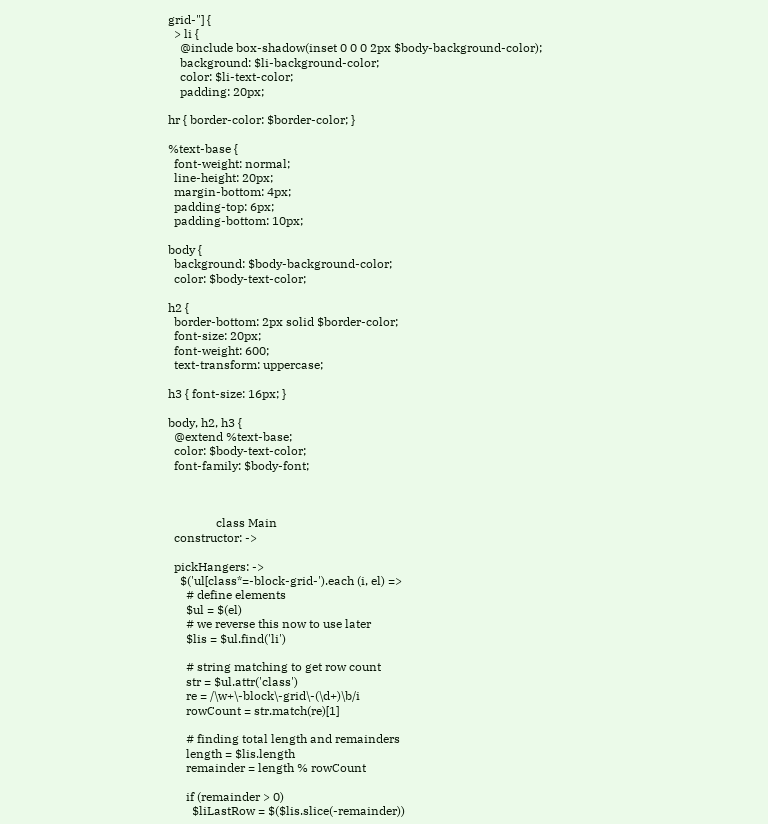grid-"] {
  > li {
    @include box-shadow(inset 0 0 0 2px $body-background-color);
    background: $li-background-color;
    color: $li-text-color;
    padding: 20px;

hr { border-color: $border-color; }

%text-base {
  font-weight: normal;
  line-height: 20px;
  margin-bottom: 4px;
  padding-top: 6px;
  padding-bottom: 10px;

body {
  background: $body-background-color;
  color: $body-text-color;

h2 {
  border-bottom: 2px solid $border-color;
  font-size: 20px;
  font-weight: 600;
  text-transform: uppercase;

h3 { font-size: 16px; }

body, h2, h3 {
  @extend %text-base;
  color: $body-text-color;
  font-family: $body-font;



                class Main
  constructor: ->

  pickHangers: ->
    $('ul[class*=-block-grid-').each (i, el) =>
      # define elements
      $ul = $(el)
      # we reverse this now to use later
      $lis = $ul.find('li')

      # string matching to get row count
      str = $ul.attr('class')
      re = /\w+\-block\-grid\-(\d+)\b/i
      rowCount = str.match(re)[1]

      # finding total length and remainders
      length = $lis.length
      remainder = length % rowCount

      if (remainder > 0)
        $liLastRow = $($lis.slice(-remainder))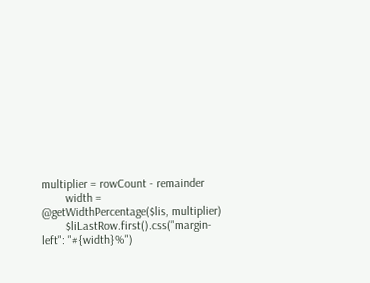multiplier = rowCount - remainder
        width = @getWidthPercentage($lis, multiplier)
        $liLastRow.first().css("margin-left": "#{width}%")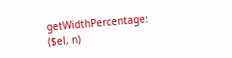getWidthPercentage: ($el, n)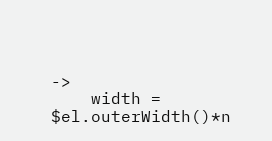->
    width = $el.outerWidth()*n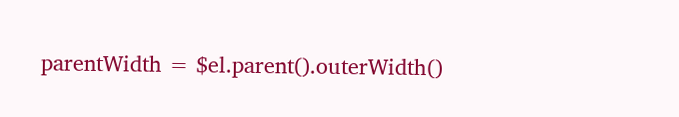parentWidth = $el.parent().outerWidth()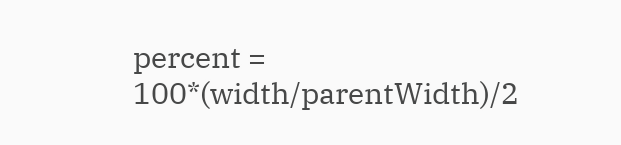percent = 100*(width/parentWidth)/2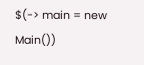$(-> main = new Main())